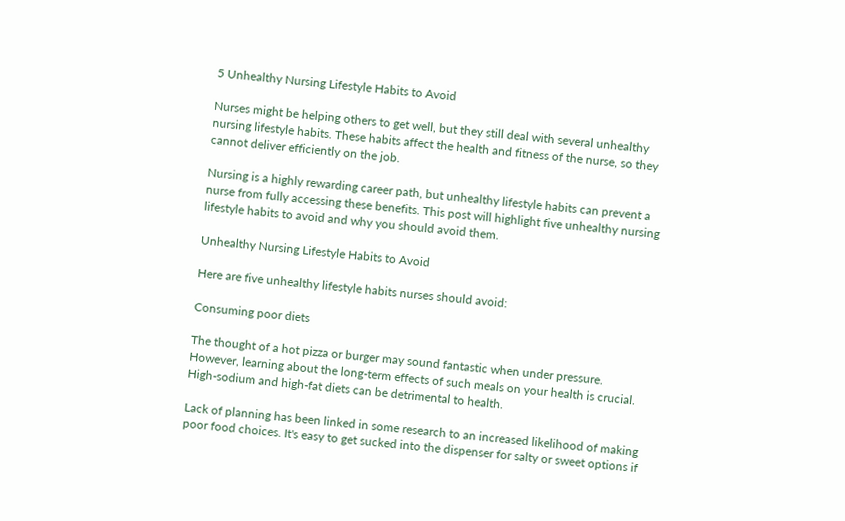5 Unhealthy Nursing Lifestyle Habits to Avoid

Nurses might be helping others to get well, but they still deal with several unhealthy nursing lifestyle habits. These habits affect the health and fitness of the nurse, so they cannot deliver efficiently on the job.

Nursing is a highly rewarding career path, but unhealthy lifestyle habits can prevent a nurse from fully accessing these benefits. This post will highlight five unhealthy nursing lifestyle habits to avoid and why you should avoid them.

Unhealthy Nursing Lifestyle Habits to Avoid

Here are five unhealthy lifestyle habits nurses should avoid:

Consuming poor diets

The thought of a hot pizza or burger may sound fantastic when under pressure. However, learning about the long-term effects of such meals on your health is crucial. High-sodium and high-fat diets can be detrimental to health.

Lack of planning has been linked in some research to an increased likelihood of making poor food choices. It's easy to get sucked into the dispenser for salty or sweet options if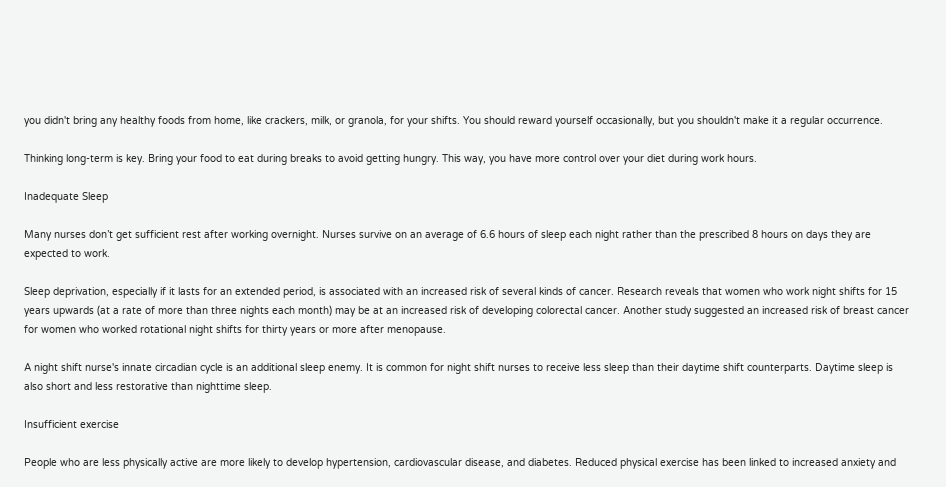you didn't bring any healthy foods from home, like crackers, milk, or granola, for your shifts. You should reward yourself occasionally, but you shouldn't make it a regular occurrence.

Thinking long-term is key. Bring your food to eat during breaks to avoid getting hungry. This way, you have more control over your diet during work hours.

Inadequate Sleep

Many nurses don’t get sufficient rest after working overnight. Nurses survive on an average of 6.6 hours of sleep each night rather than the prescribed 8 hours on days they are expected to work.

Sleep deprivation, especially if it lasts for an extended period, is associated with an increased risk of several kinds of cancer. Research reveals that women who work night shifts for 15 years upwards (at a rate of more than three nights each month) may be at an increased risk of developing colorectal cancer. Another study suggested an increased risk of breast cancer for women who worked rotational night shifts for thirty years or more after menopause.

A night shift nurse's innate circadian cycle is an additional sleep enemy. It is common for night shift nurses to receive less sleep than their daytime shift counterparts. Daytime sleep is also short and less restorative than nighttime sleep.

Insufficient exercise

People who are less physically active are more likely to develop hypertension, cardiovascular disease, and diabetes. Reduced physical exercise has been linked to increased anxiety and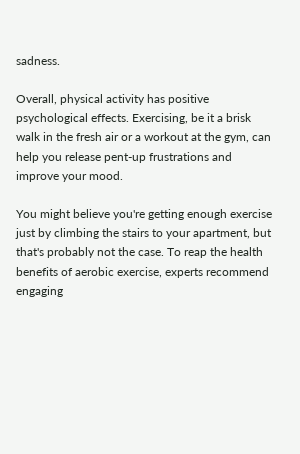sadness.

Overall, physical activity has positive psychological effects. Exercising, be it a brisk walk in the fresh air or a workout at the gym, can help you release pent-up frustrations and improve your mood.

You might believe you're getting enough exercise just by climbing the stairs to your apartment, but that's probably not the case. To reap the health benefits of aerobic exercise, experts recommend engaging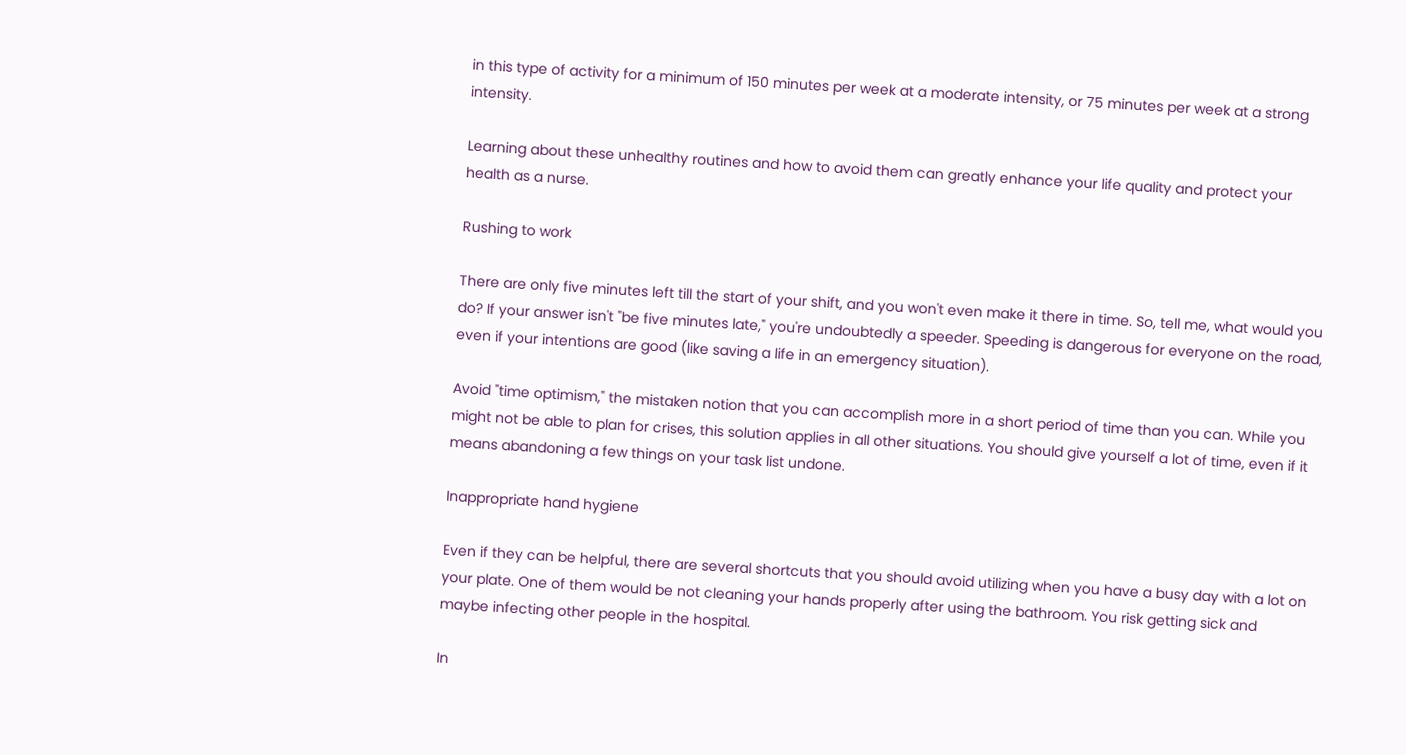in this type of activity for a minimum of 150 minutes per week at a moderate intensity, or 75 minutes per week at a strong intensity.

Learning about these unhealthy routines and how to avoid them can greatly enhance your life quality and protect your health as a nurse.

Rushing to work

There are only five minutes left till the start of your shift, and you won't even make it there in time. So, tell me, what would you do? If your answer isn't "be five minutes late," you're undoubtedly a speeder. Speeding is dangerous for everyone on the road, even if your intentions are good (like saving a life in an emergency situation).

Avoid "time optimism," the mistaken notion that you can accomplish more in a short period of time than you can. While you might not be able to plan for crises, this solution applies in all other situations. You should give yourself a lot of time, even if it means abandoning a few things on your task list undone.

Inappropriate hand hygiene

Even if they can be helpful, there are several shortcuts that you should avoid utilizing when you have a busy day with a lot on your plate. One of them would be not cleaning your hands properly after using the bathroom. You risk getting sick and maybe infecting other people in the hospital.

In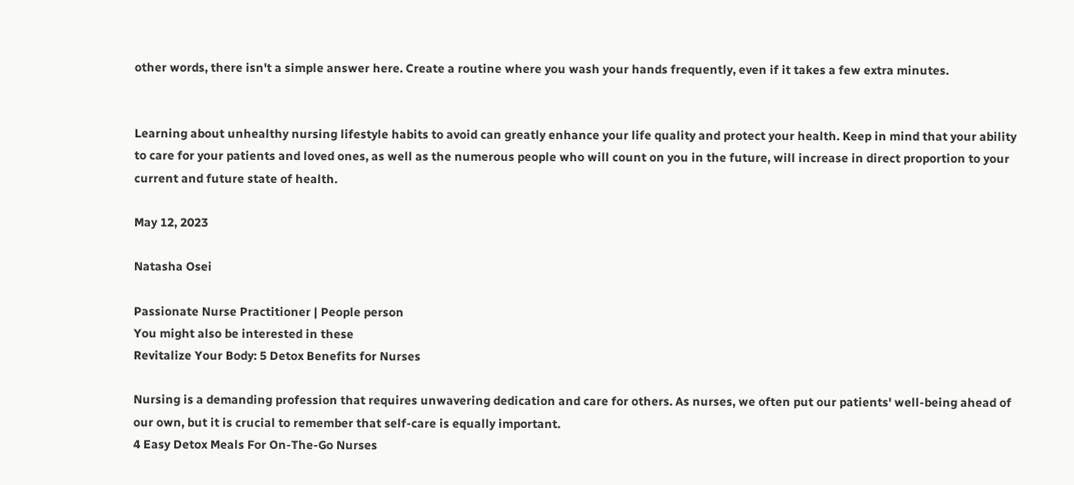other words, there isn't a simple answer here. Create a routine where you wash your hands frequently, even if it takes a few extra minutes.


Learning about unhealthy nursing lifestyle habits to avoid can greatly enhance your life quality and protect your health. Keep in mind that your ability to care for your patients and loved ones, as well as the numerous people who will count on you in the future, will increase in direct proportion to your current and future state of health.

May 12, 2023

Natasha Osei

Passionate Nurse Practitioner | People person
You might also be interested in these
Revitalize Your Body: 5 Detox Benefits for Nurses

Nursing is a demanding profession that requires unwavering dedication and care for others. As nurses, we often put our patients' well-being ahead of our own, but it is crucial to remember that self-care is equally important.
4 Easy Detox Meals For On-The-Go Nurses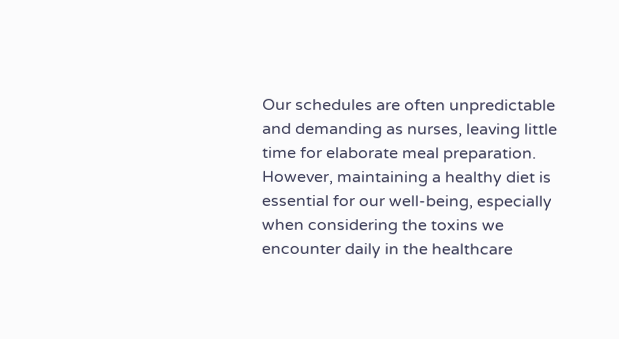Our schedules are often unpredictable and demanding as nurses, leaving little time for elaborate meal preparation. However, maintaining a healthy diet is essential for our well-being, especially when considering the toxins we encounter daily in the healthcare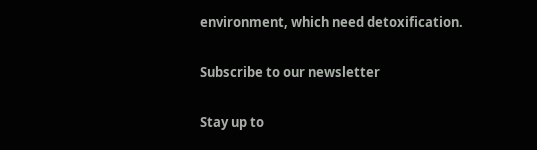environment, which need detoxification.

Subscribe to our newsletter

Stay up to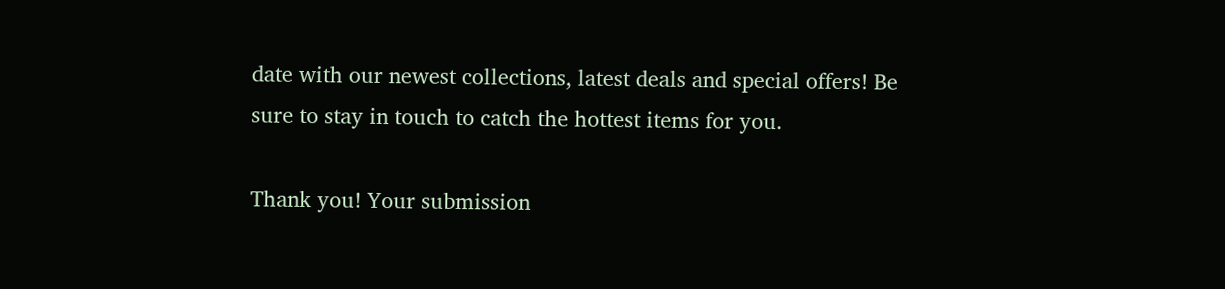date with our newest collections, latest deals and special offers! Be sure to stay in touch to catch the hottest items for you.

Thank you! Your submission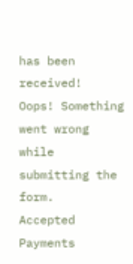has been received!
Oops! Something went wrong while submitting the form.
Accepted Payments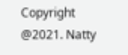Copyright @2021. Natty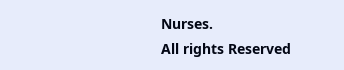Nurses.
All rights Reserved